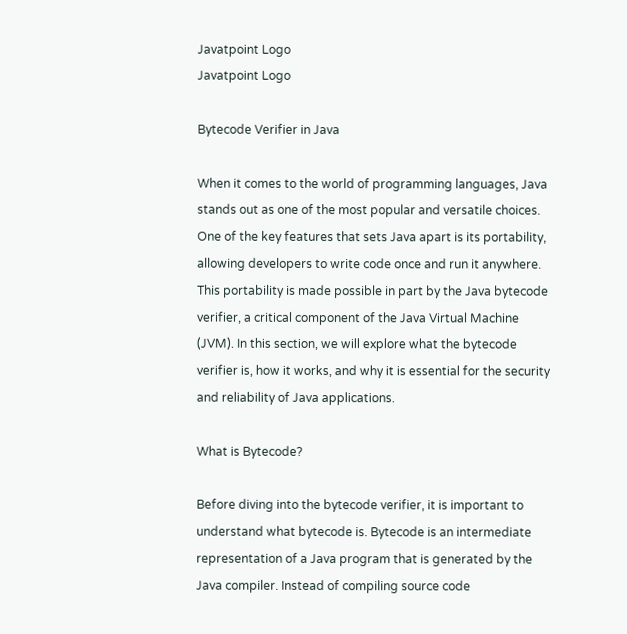Javatpoint Logo
Javatpoint Logo

Bytecode Verifier in Java

When it comes to the world of programming languages, Java stands out as one of the most popular and versatile choices. One of the key features that sets Java apart is its portability, allowing developers to write code once and run it anywhere. This portability is made possible in part by the Java bytecode verifier, a critical component of the Java Virtual Machine (JVM). In this section, we will explore what the bytecode verifier is, how it works, and why it is essential for the security and reliability of Java applications.

What is Bytecode?

Before diving into the bytecode verifier, it is important to understand what bytecode is. Bytecode is an intermediate representation of a Java program that is generated by the Java compiler. Instead of compiling source code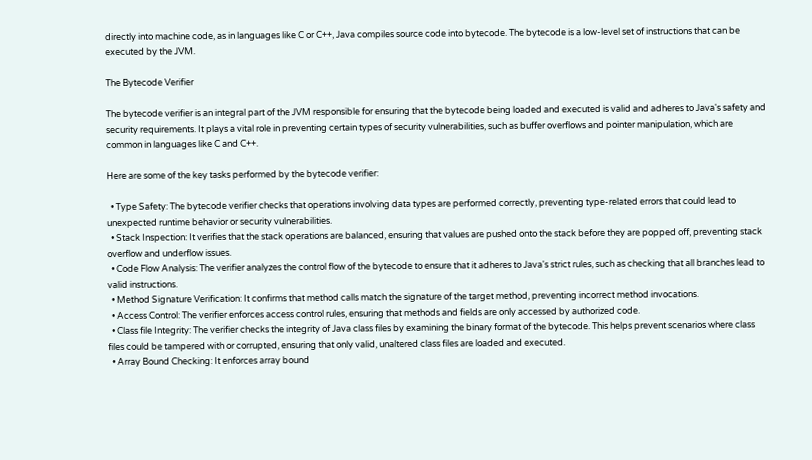directly into machine code, as in languages like C or C++, Java compiles source code into bytecode. The bytecode is a low-level set of instructions that can be executed by the JVM.

The Bytecode Verifier

The bytecode verifier is an integral part of the JVM responsible for ensuring that the bytecode being loaded and executed is valid and adheres to Java's safety and security requirements. It plays a vital role in preventing certain types of security vulnerabilities, such as buffer overflows and pointer manipulation, which are common in languages like C and C++.

Here are some of the key tasks performed by the bytecode verifier:

  • Type Safety: The bytecode verifier checks that operations involving data types are performed correctly, preventing type-related errors that could lead to unexpected runtime behavior or security vulnerabilities.
  • Stack Inspection: It verifies that the stack operations are balanced, ensuring that values are pushed onto the stack before they are popped off, preventing stack overflow and underflow issues.
  • Code Flow Analysis: The verifier analyzes the control flow of the bytecode to ensure that it adheres to Java's strict rules, such as checking that all branches lead to valid instructions.
  • Method Signature Verification: It confirms that method calls match the signature of the target method, preventing incorrect method invocations.
  • Access Control: The verifier enforces access control rules, ensuring that methods and fields are only accessed by authorized code.
  • Class file Integrity: The verifier checks the integrity of Java class files by examining the binary format of the bytecode. This helps prevent scenarios where class files could be tampered with or corrupted, ensuring that only valid, unaltered class files are loaded and executed.
  • Array Bound Checking: It enforces array bound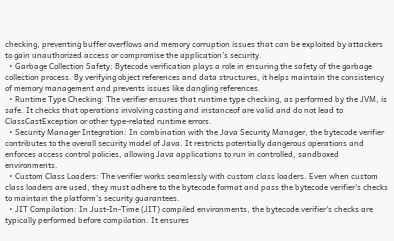checking, preventing buffer overflows and memory corruption issues that can be exploited by attackers to gain unauthorized access or compromise the application's security.
  • Garbage Collection Safety: Bytecode verification plays a role in ensuring the safety of the garbage collection process. By verifying object references and data structures, it helps maintain the consistency of memory management and prevents issues like dangling references.
  • Runtime Type Checking: The verifier ensures that runtime type checking, as performed by the JVM, is safe. It checks that operations involving casting and instanceof are valid and do not lead to ClassCastException or other type-related runtime errors.
  • Security Manager Integration: In combination with the Java Security Manager, the bytecode verifier contributes to the overall security model of Java. It restricts potentially dangerous operations and enforces access control policies, allowing Java applications to run in controlled, sandboxed environments.
  • Custom Class Loaders: The verifier works seamlessly with custom class loaders. Even when custom class loaders are used, they must adhere to the bytecode format and pass the bytecode verifier's checks to maintain the platform's security guarantees.
  • JIT Compilation: In Just-In-Time (JIT) compiled environments, the bytecode verifier's checks are typically performed before compilation. It ensures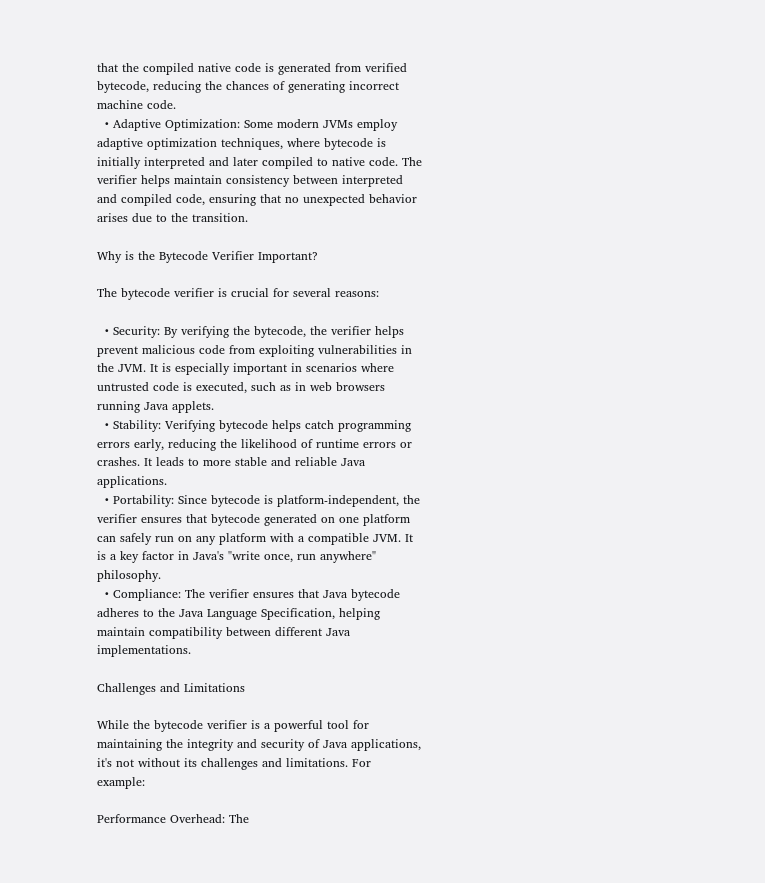that the compiled native code is generated from verified bytecode, reducing the chances of generating incorrect machine code.
  • Adaptive Optimization: Some modern JVMs employ adaptive optimization techniques, where bytecode is initially interpreted and later compiled to native code. The verifier helps maintain consistency between interpreted and compiled code, ensuring that no unexpected behavior arises due to the transition.

Why is the Bytecode Verifier Important?

The bytecode verifier is crucial for several reasons:

  • Security: By verifying the bytecode, the verifier helps prevent malicious code from exploiting vulnerabilities in the JVM. It is especially important in scenarios where untrusted code is executed, such as in web browsers running Java applets.
  • Stability: Verifying bytecode helps catch programming errors early, reducing the likelihood of runtime errors or crashes. It leads to more stable and reliable Java applications.
  • Portability: Since bytecode is platform-independent, the verifier ensures that bytecode generated on one platform can safely run on any platform with a compatible JVM. It is a key factor in Java's "write once, run anywhere" philosophy.
  • Compliance: The verifier ensures that Java bytecode adheres to the Java Language Specification, helping maintain compatibility between different Java implementations.

Challenges and Limitations

While the bytecode verifier is a powerful tool for maintaining the integrity and security of Java applications, it's not without its challenges and limitations. For example:

Performance Overhead: The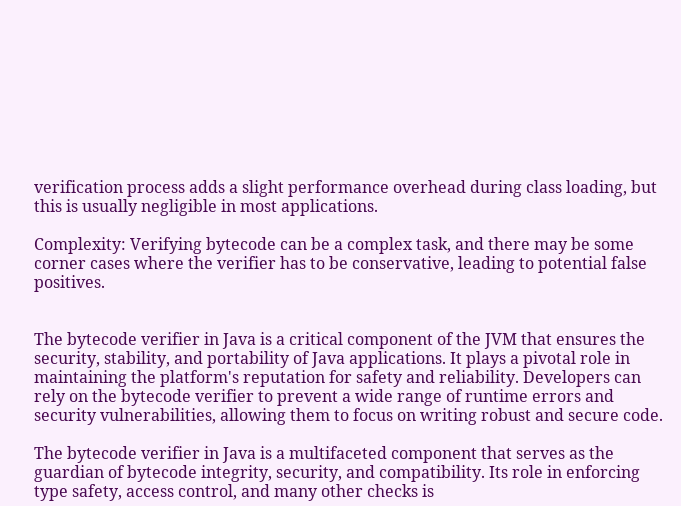verification process adds a slight performance overhead during class loading, but this is usually negligible in most applications.

Complexity: Verifying bytecode can be a complex task, and there may be some corner cases where the verifier has to be conservative, leading to potential false positives.


The bytecode verifier in Java is a critical component of the JVM that ensures the security, stability, and portability of Java applications. It plays a pivotal role in maintaining the platform's reputation for safety and reliability. Developers can rely on the bytecode verifier to prevent a wide range of runtime errors and security vulnerabilities, allowing them to focus on writing robust and secure code.

The bytecode verifier in Java is a multifaceted component that serves as the guardian of bytecode integrity, security, and compatibility. Its role in enforcing type safety, access control, and many other checks is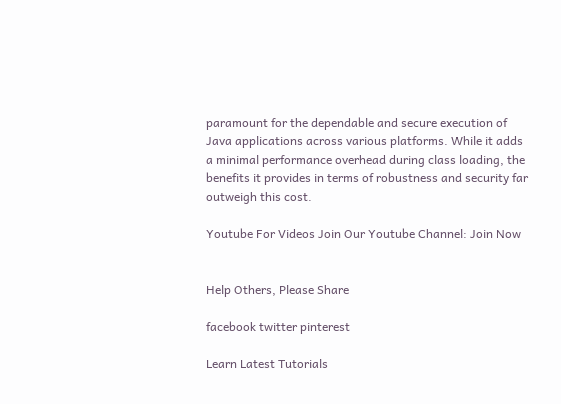paramount for the dependable and secure execution of Java applications across various platforms. While it adds a minimal performance overhead during class loading, the benefits it provides in terms of robustness and security far outweigh this cost.

Youtube For Videos Join Our Youtube Channel: Join Now


Help Others, Please Share

facebook twitter pinterest

Learn Latest Tutorials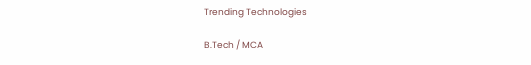Trending Technologies

B.Tech / MCA